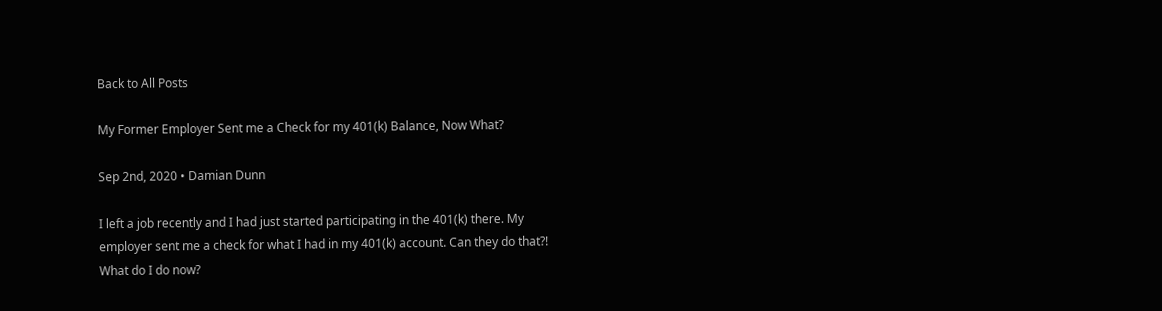Back to All Posts

My Former Employer Sent me a Check for my 401(k) Balance, Now What?

Sep 2nd, 2020 • Damian Dunn

I left a job recently and I had just started participating in the 401(k) there. My employer sent me a check for what I had in my 401(k) account. Can they do that?! What do I do now?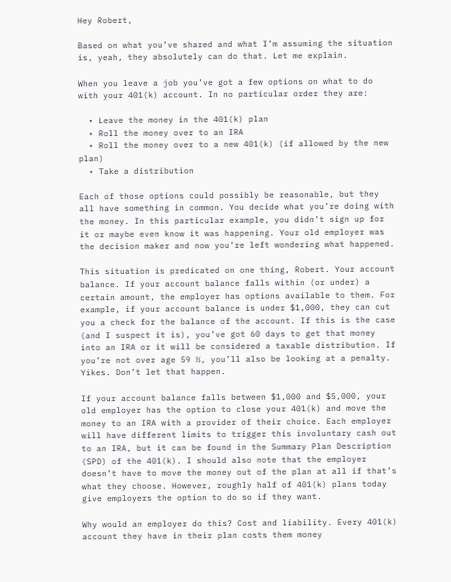Hey Robert,

Based on what you’ve shared and what I’m assuming the situation is, yeah, they absolutely can do that. Let me explain.

When you leave a job you’ve got a few options on what to do with your 401(k) account. In no particular order they are:

  • Leave the money in the 401(k) plan
  • Roll the money over to an IRA
  • Roll the money over to a new 401(k) (if allowed by the new plan)
  • Take a distribution

Each of those options could possibly be reasonable, but they all have something in common. You decide what you’re doing with the money. In this particular example, you didn’t sign up for it or maybe even know it was happening. Your old employer was the decision maker and now you’re left wondering what happened.

This situation is predicated on one thing, Robert. Your account balance. If your account balance falls within (or under) a certain amount, the employer has options available to them. For example, if your account balance is under $1,000, they can cut you a check for the balance of the account. If this is the case (and I suspect it is), you’ve got 60 days to get that money into an IRA or it will be considered a taxable distribution. If you’re not over age 59 ½, you’ll also be looking at a penalty. Yikes. Don’t let that happen.

If your account balance falls between $1,000 and $5,000, your old employer has the option to close your 401(k) and move the money to an IRA with a provider of their choice. Each employer will have different limits to trigger this involuntary cash out to an IRA, but it can be found in the Summary Plan Description (SPD) of the 401(k). I should also note that the employer doesn’t have to move the money out of the plan at all if that’s what they choose. However, roughly half of 401(k) plans today give employers the option to do so if they want.

Why would an employer do this? Cost and liability. Every 401(k) account they have in their plan costs them money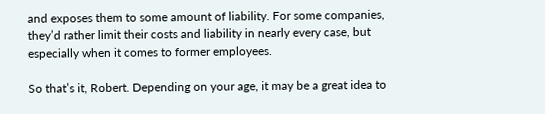and exposes them to some amount of liability. For some companies, they’d rather limit their costs and liability in nearly every case, but especially when it comes to former employees.

So that’s it, Robert. Depending on your age, it may be a great idea to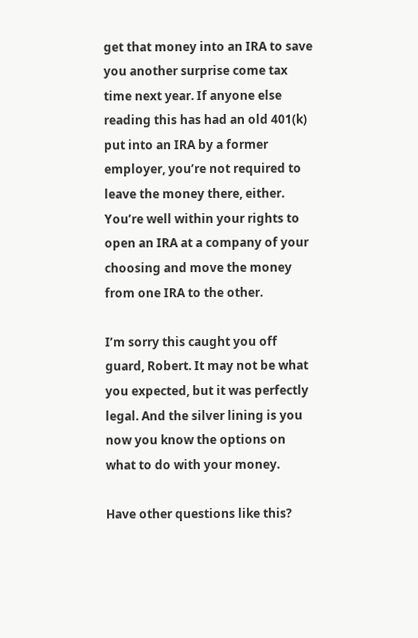get that money into an IRA to save you another surprise come tax time next year. If anyone else reading this has had an old 401(k) put into an IRA by a former employer, you’re not required to leave the money there, either. You’re well within your rights to open an IRA at a company of your choosing and move the money from one IRA to the other.

I’m sorry this caught you off guard, Robert. It may not be what you expected, but it was perfectly legal. And the silver lining is you now you know the options on what to do with your money.

Have other questions like this?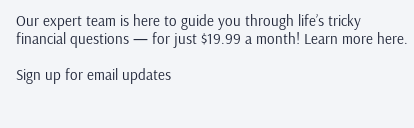Our expert team is here to guide you through life’s tricky financial questions — for just $19.99 a month! Learn more here.

Sign up for email updates